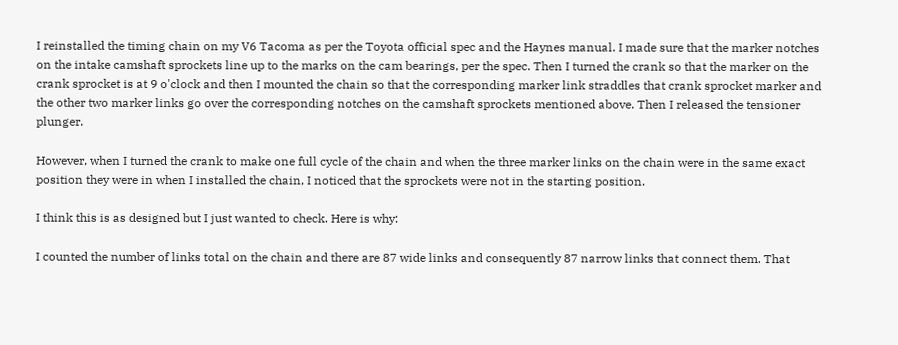I reinstalled the timing chain on my V6 Tacoma as per the Toyota official spec and the Haynes manual. I made sure that the marker notches on the intake camshaft sprockets line up to the marks on the cam bearings, per the spec. Then I turned the crank so that the marker on the crank sprocket is at 9 o'clock and then I mounted the chain so that the corresponding marker link straddles that crank sprocket marker and the other two marker links go over the corresponding notches on the camshaft sprockets mentioned above. Then I released the tensioner plunger.

However, when I turned the crank to make one full cycle of the chain and when the three marker links on the chain were in the same exact position they were in when I installed the chain, I noticed that the sprockets were not in the starting position.

I think this is as designed but I just wanted to check. Here is why:

I counted the number of links total on the chain and there are 87 wide links and consequently 87 narrow links that connect them. That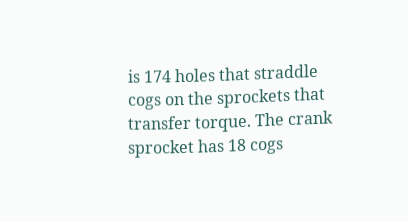is 174 holes that straddle cogs on the sprockets that transfer torque. The crank sprocket has 18 cogs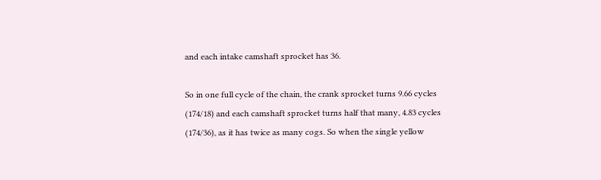and each intake camshaft sprocket has 36.

So in one full cycle of the chain, the crank sprocket turns 9.66 cycles (174/18) and each camshaft sprocket turns half that many, 4.83 cycles (174/36), as it has twice as many cogs. So when the single yellow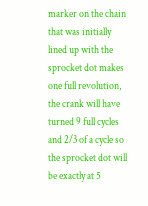marker on the chain that was initially lined up with the sprocket dot makes one full revolution, the crank will have turned 9 full cycles and 2/3 of a cycle so the sprocket dot will be exactly at 5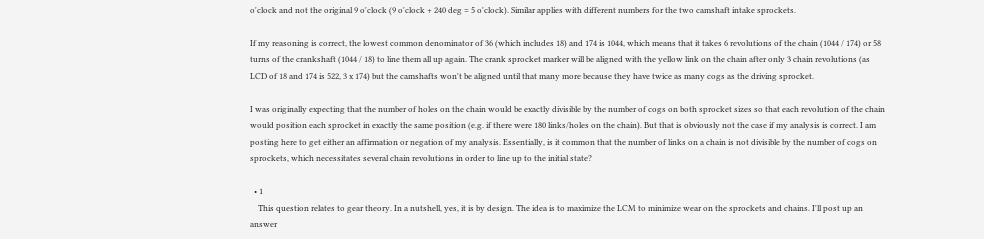o'clock and not the original 9 o'clock (9 o'clock + 240 deg = 5 o'clock). Similar applies with different numbers for the two camshaft intake sprockets.

If my reasoning is correct, the lowest common denominator of 36 (which includes 18) and 174 is 1044, which means that it takes 6 revolutions of the chain (1044 / 174) or 58 turns of the crankshaft (1044 / 18) to line them all up again. The crank sprocket marker will be aligned with the yellow link on the chain after only 3 chain revolutions (as LCD of 18 and 174 is 522, 3 x 174) but the camshafts won't be aligned until that many more because they have twice as many cogs as the driving sprocket.

I was originally expecting that the number of holes on the chain would be exactly divisible by the number of cogs on both sprocket sizes so that each revolution of the chain would position each sprocket in exactly the same position (e.g. if there were 180 links/holes on the chain). But that is obviously not the case if my analysis is correct. I am posting here to get either an affirmation or negation of my analysis. Essentially, is it common that the number of links on a chain is not divisible by the number of cogs on sprockets, which necessitates several chain revolutions in order to line up to the initial state?

  • 1
    This question relates to gear theory. In a nutshell, yes, it is by design. The idea is to maximize the LCM to minimize wear on the sprockets and chains. I'll post up an answer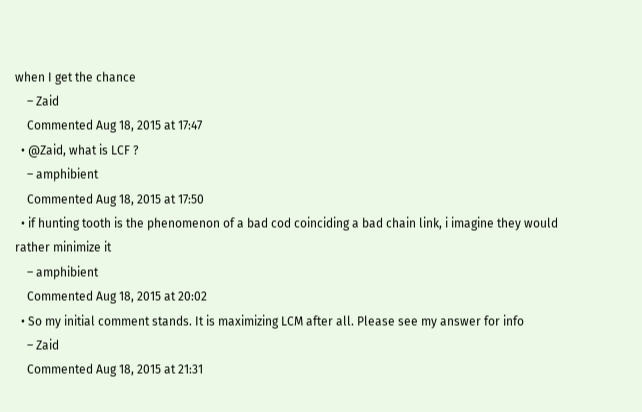when I get the chance
    – Zaid
    Commented Aug 18, 2015 at 17:47
  • @Zaid, what is LCF ?
    – amphibient
    Commented Aug 18, 2015 at 17:50
  • if hunting tooth is the phenomenon of a bad cod coinciding a bad chain link, i imagine they would rather minimize it
    – amphibient
    Commented Aug 18, 2015 at 20:02
  • So my initial comment stands. It is maximizing LCM after all. Please see my answer for info
    – Zaid
    Commented Aug 18, 2015 at 21:31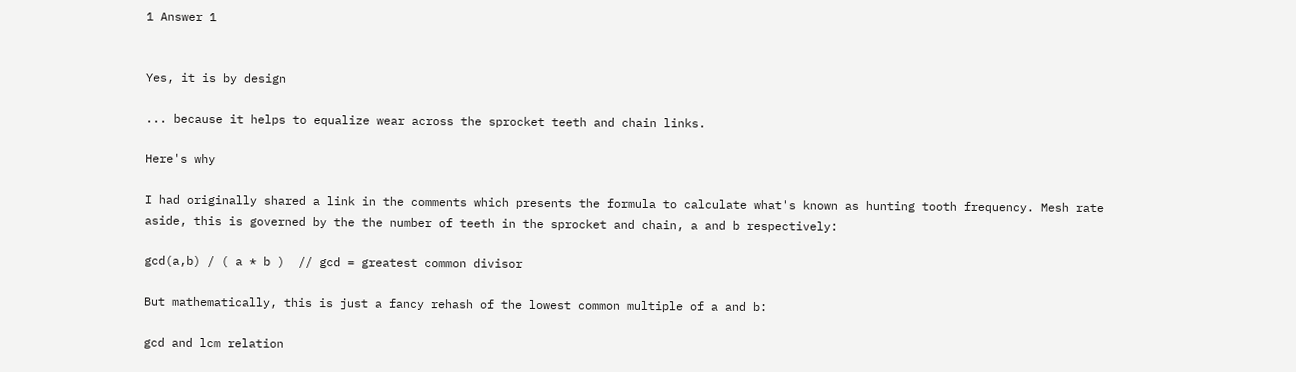1 Answer 1


Yes, it is by design

... because it helps to equalize wear across the sprocket teeth and chain links.

Here's why

I had originally shared a link in the comments which presents the formula to calculate what's known as hunting tooth frequency. Mesh rate aside, this is governed by the the number of teeth in the sprocket and chain, a and b respectively:

gcd(a,b) / ( a * b )  // gcd = greatest common divisor

But mathematically, this is just a fancy rehash of the lowest common multiple of a and b:

gcd and lcm relation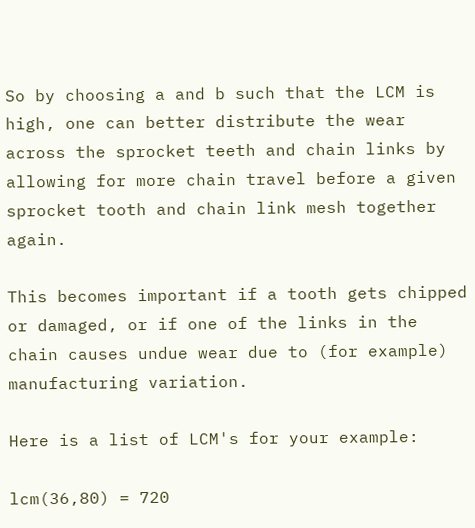So by choosing a and b such that the LCM is high, one can better distribute the wear across the sprocket teeth and chain links by allowing for more chain travel before a given sprocket tooth and chain link mesh together again.

This becomes important if a tooth gets chipped or damaged, or if one of the links in the chain causes undue wear due to (for example) manufacturing variation.

Here is a list of LCM's for your example:

lcm(36,80) = 720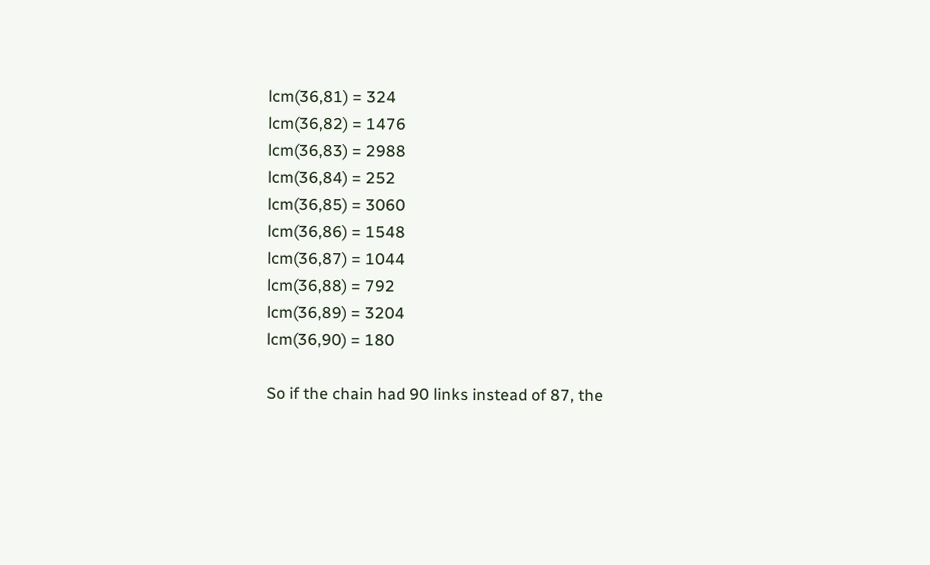lcm(36,81) = 324
lcm(36,82) = 1476
lcm(36,83) = 2988
lcm(36,84) = 252
lcm(36,85) = 3060
lcm(36,86) = 1548
lcm(36,87) = 1044
lcm(36,88) = 792
lcm(36,89) = 3204
lcm(36,90) = 180

So if the chain had 90 links instead of 87, the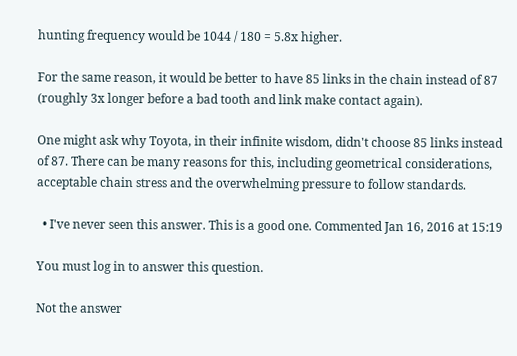hunting frequency would be 1044 / 180 = 5.8x higher.

For the same reason, it would be better to have 85 links in the chain instead of 87 (roughly 3x longer before a bad tooth and link make contact again).

One might ask why Toyota, in their infinite wisdom, didn't choose 85 links instead of 87. There can be many reasons for this, including geometrical considerations, acceptable chain stress and the overwhelming pressure to follow standards.

  • I've never seen this answer. This is a good one. Commented Jan 16, 2016 at 15:19

You must log in to answer this question.

Not the answer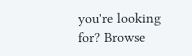you're looking for? Browse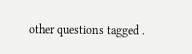other questions tagged .